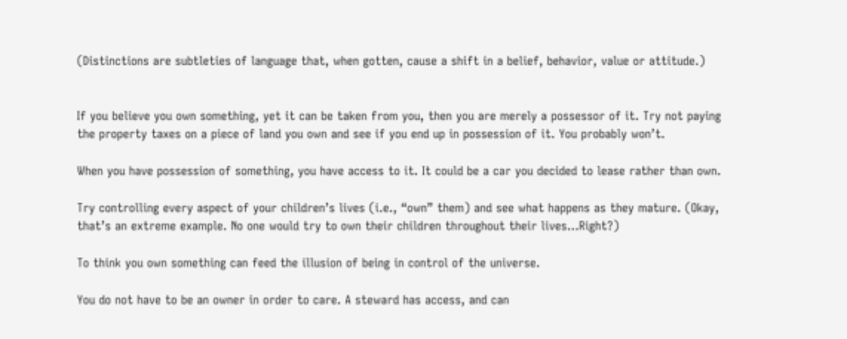(Distinctions are subtleties of language that, when gotten, cause a shift in a belief, behavior, value or attitude.)


If you believe you own something, yet it can be taken from you, then you are merely a possessor of it. Try not paying the property taxes on a piece of land you own and see if you end up in possession of it. You probably won’t.

When you have possession of something, you have access to it. It could be a car you decided to lease rather than own.

Try controlling every aspect of your children’s lives (i.e., “own” them) and see what happens as they mature. (Okay, that’s an extreme example. No one would try to own their children throughout their lives…Right?)

To think you own something can feed the illusion of being in control of the universe.

You do not have to be an owner in order to care. A steward has access, and can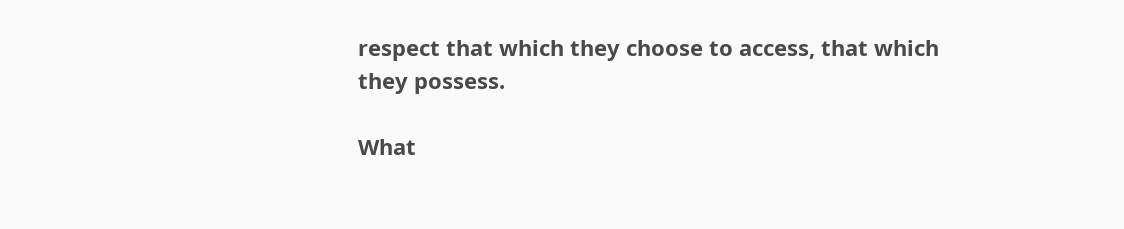respect that which they choose to access, that which they possess.

What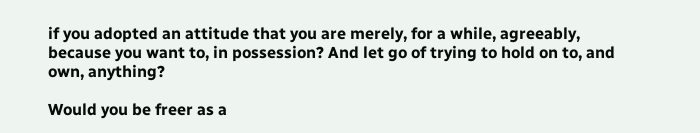if you adopted an attitude that you are merely, for a while, agreeably, because you want to, in possession? And let go of trying to hold on to, and own, anything?

Would you be freer as a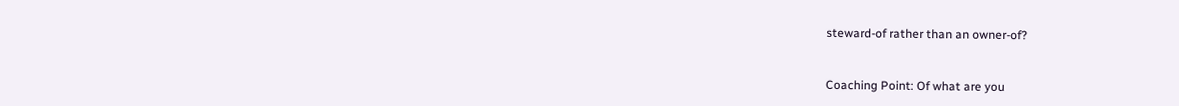steward-of rather than an owner-of?


Coaching Point: Of what are you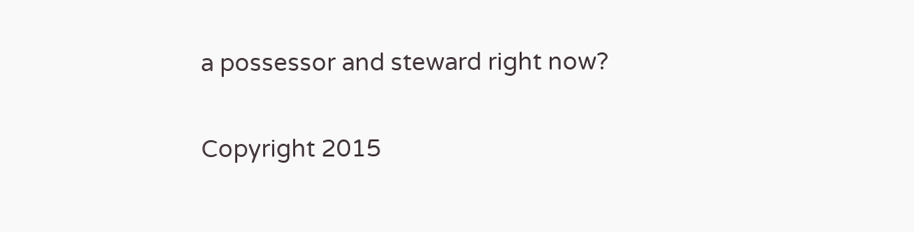a possessor and steward right now?


Copyright 2015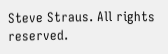Steve Straus. All rights reserved.